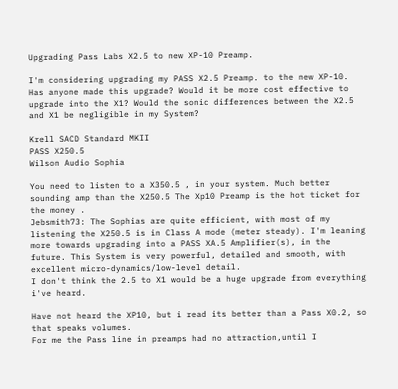Upgrading Pass Labs X2.5 to new XP-10 Preamp.

I'm considering upgrading my PASS X2.5 Preamp. to the new XP-10. Has anyone made this upgrade? Would it be more cost effective to upgrade into the X1? Would the sonic differences between the X2.5 and X1 be negligible in my System?

Krell SACD Standard MKII
PASS X250.5
Wilson Audio Sophia

You need to listen to a X350.5 , in your system. Much better sounding amp than the X250.5 The Xp10 Preamp is the hot ticket for the money .
Jebsmith73: The Sophias are quite efficient, with most of my listening the X250.5 is in Class A mode (meter steady). I'm leaning more towards upgrading into a PASS XA.5 Amplifier(s), in the future. This System is very powerful, detailed and smooth, with excellent micro-dynamics/low-level detail.
I don't think the 2.5 to X1 would be a huge upgrade from everything i've heard.

Have not heard the XP10, but i read its better than a Pass X0.2, so that speaks volumes.
For me the Pass line in preamps had no attraction,until I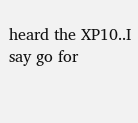heard the XP10..I say go for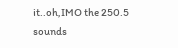it..oh,IMO the 250.5 sounds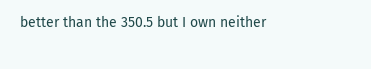better than the 350.5 but I own neither